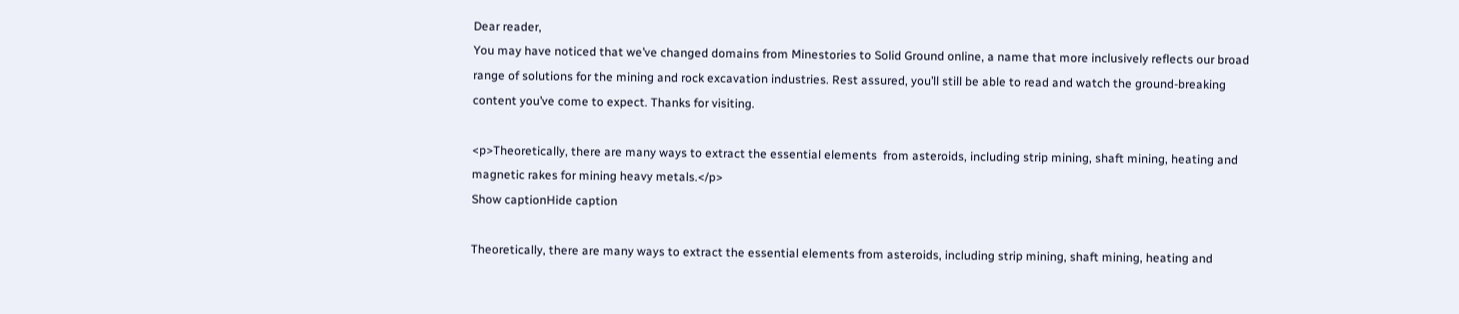Dear reader,
You may have noticed that we’ve changed domains from Minestories to Solid Ground online, a name that more inclusively reflects our broad range of solutions for the mining and rock excavation industries. Rest assured, you’ll still be able to read and watch the ground-breaking content you’ve come to expect. Thanks for visiting.

<p>Theoretically, there are many ways to extract the essential elements  from asteroids, including strip mining, shaft mining, heating and magnetic rakes for mining heavy metals.</p>
Show captionHide caption

Theoretically, there are many ways to extract the essential elements from asteroids, including strip mining, shaft mining, heating and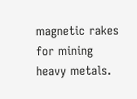magnetic rakes for mining heavy metals.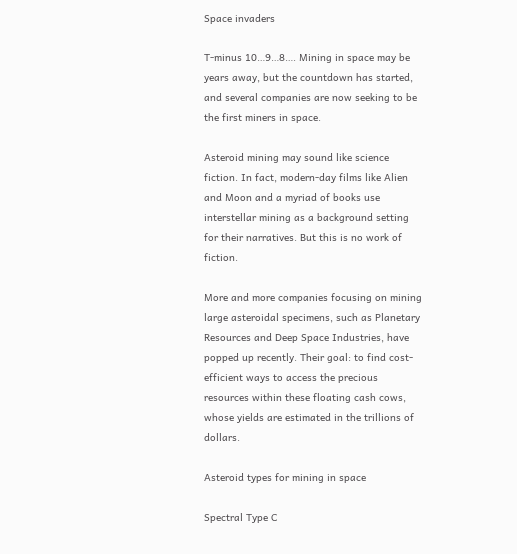Space invaders

T-minus 10…9…8…. Mining in space may be years away, but the countdown has started, and several companies are now seeking to be the first miners in space.

Asteroid mining may sound like science fiction. In fact, modern-day films like Alien and Moon and a myriad of books use interstellar mining as a background setting for their narratives. But this is no work of fiction.

More and more companies focusing on mining large asteroidal specimens, such as Planetary Resources and Deep Space Industries, have popped up recently. Their goal: to find cost-efficient ways to access the precious resources within these floating cash cows, whose yields are estimated in the trillions of dollars.

Asteroid types for mining in space

Spectral Type C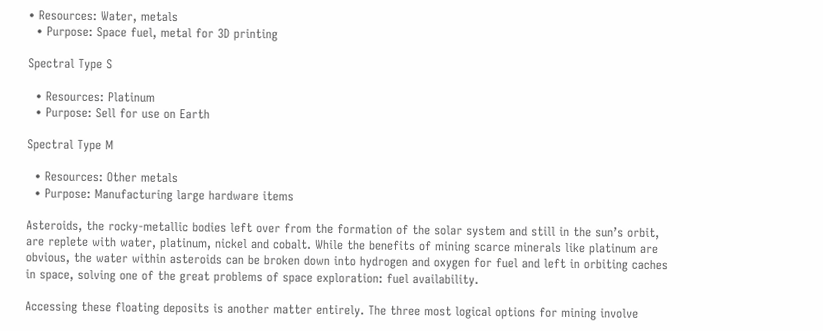• Resources: Water, metals
  • Purpose: Space fuel, metal for 3D printing

Spectral Type S

  • Resources: Platinum
  • Purpose: Sell for use on Earth

Spectral Type M

  • Resources: Other metals
  • Purpose: Manufacturing large hardware items

Asteroids, the rocky-metallic bodies left over from the formation of the solar system and still in the sun’s orbit, are replete with water, platinum, nickel and cobalt. While the benefits of mining scarce minerals like platinum are obvious, the water within asteroids can be broken down into hydrogen and oxygen for fuel and left in orbiting caches in space, solving one of the great problems of space exploration: fuel availability.

Accessing these floating deposits is another matter entirely. The three most logical options for mining involve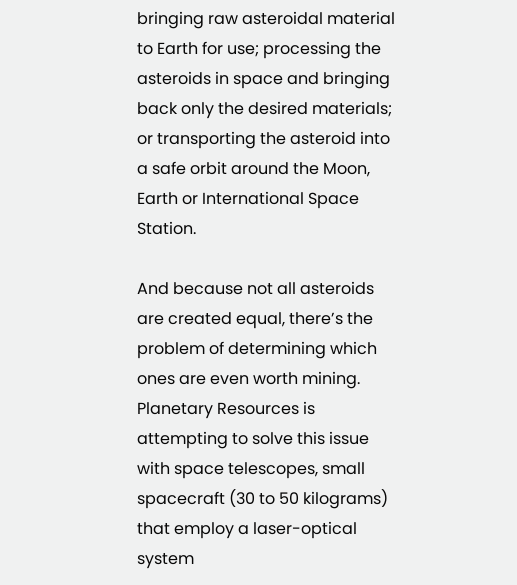bringing raw asteroidal material to Earth for use; processing the asteroids in space and bringing back only the desired materials; or transporting the asteroid into a safe orbit around the Moon, Earth or International Space Station.

And because not all asteroids are created equal, there’s the problem of determining which ones are even worth mining. Planetary Resources is attempting to solve this issue with space telescopes, small spacecraft (30 to 50 kilograms) that employ a laser-optical system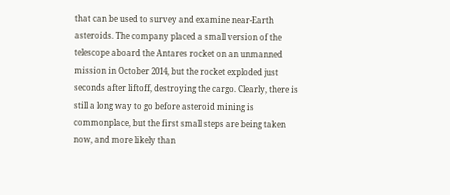that can be used to survey and examine near-Earth asteroids. The company placed a small version of the telescope aboard the Antares rocket on an unmanned mission in October 2014, but the rocket exploded just seconds after liftoff, destroying the cargo. Clearly, there is still a long way to go before asteroid mining is commonplace, but the first small steps are being taken now, and more likely than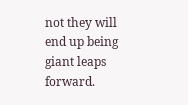not they will end up being giant leaps forward.